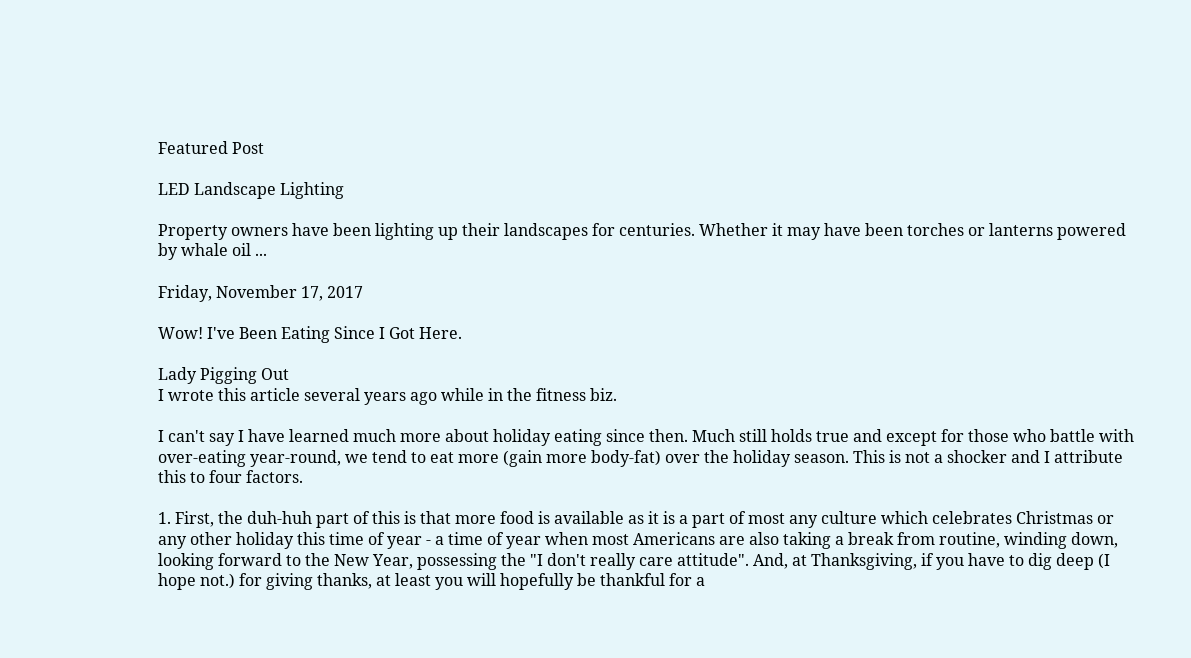Featured Post

LED Landscape Lighting

Property owners have been lighting up their landscapes for centuries. Whether it may have been torches or lanterns powered by whale oil ...

Friday, November 17, 2017

Wow! I've Been Eating Since I Got Here.

Lady Pigging Out
I wrote this article several years ago while in the fitness biz.

I can't say I have learned much more about holiday eating since then. Much still holds true and except for those who battle with over-eating year-round, we tend to eat more (gain more body-fat) over the holiday season. This is not a shocker and I attribute this to four factors.

1. First, the duh-huh part of this is that more food is available as it is a part of most any culture which celebrates Christmas or any other holiday this time of year - a time of year when most Americans are also taking a break from routine, winding down, looking forward to the New Year, possessing the "I don't really care attitude". And, at Thanksgiving, if you have to dig deep (I hope not.) for giving thanks, at least you will hopefully be thankful for a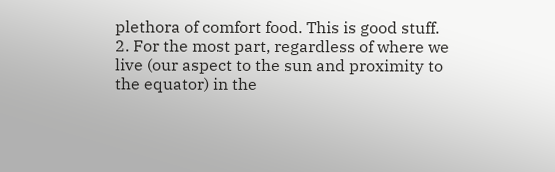plethora of comfort food. This is good stuff.
2. For the most part, regardless of where we live (our aspect to the sun and proximity to the equator) in the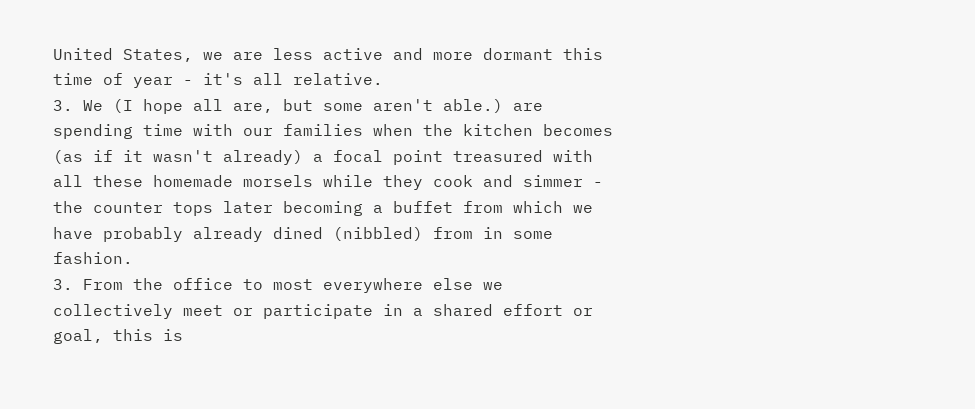United States, we are less active and more dormant this time of year - it's all relative.
3. We (I hope all are, but some aren't able.) are spending time with our families when the kitchen becomes (as if it wasn't already) a focal point treasured with all these homemade morsels while they cook and simmer - the counter tops later becoming a buffet from which we have probably already dined (nibbled) from in some fashion.
3. From the office to most everywhere else we collectively meet or participate in a shared effort or goal, this is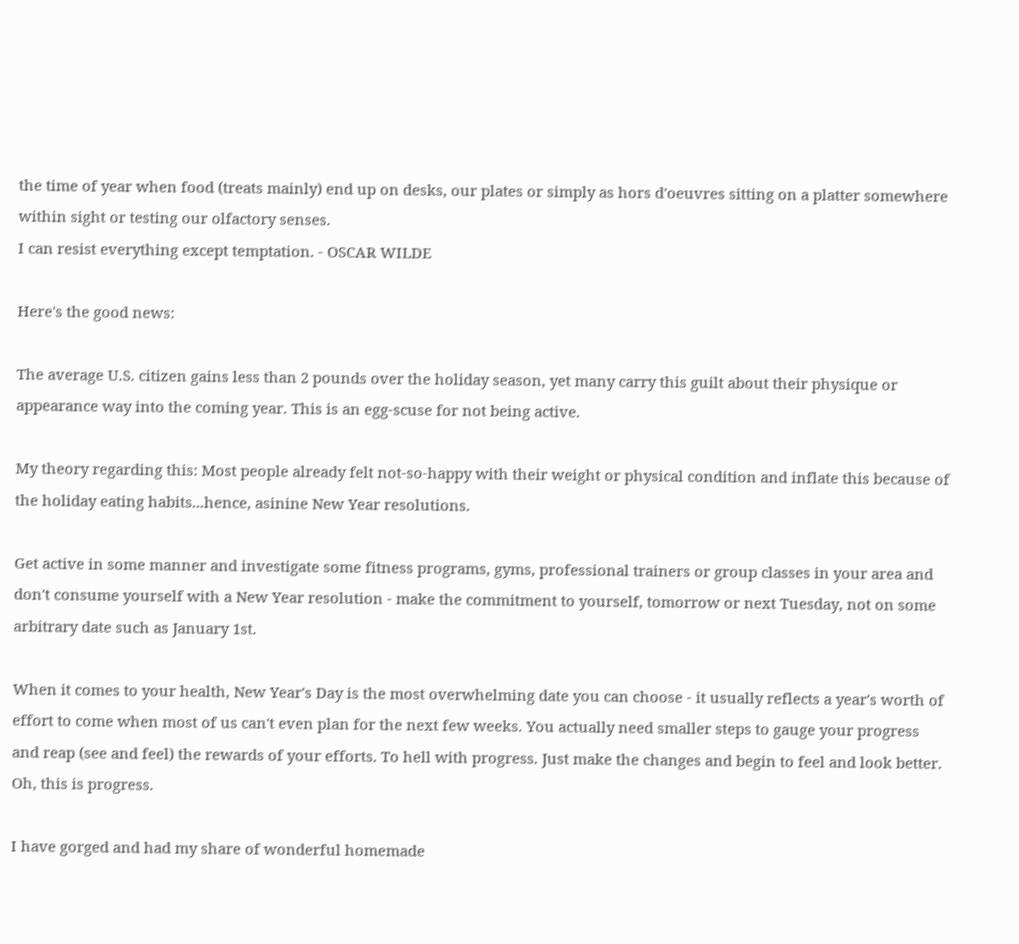the time of year when food (treats mainly) end up on desks, our plates or simply as hors d'oeuvres sitting on a platter somewhere within sight or testing our olfactory senses.
I can resist everything except temptation. - OSCAR WILDE

Here's the good news:

The average U.S. citizen gains less than 2 pounds over the holiday season, yet many carry this guilt about their physique or appearance way into the coming year. This is an egg-scuse for not being active.

My theory regarding this: Most people already felt not-so-happy with their weight or physical condition and inflate this because of the holiday eating habits...hence, asinine New Year resolutions.

Get active in some manner and investigate some fitness programs, gyms, professional trainers or group classes in your area and don't consume yourself with a New Year resolution - make the commitment to yourself, tomorrow or next Tuesday, not on some arbitrary date such as January 1st.

When it comes to your health, New Year's Day is the most overwhelming date you can choose - it usually reflects a year's worth of effort to come when most of us can't even plan for the next few weeks. You actually need smaller steps to gauge your progress and reap (see and feel) the rewards of your efforts. To hell with progress. Just make the changes and begin to feel and look better. Oh, this is progress.

I have gorged and had my share of wonderful homemade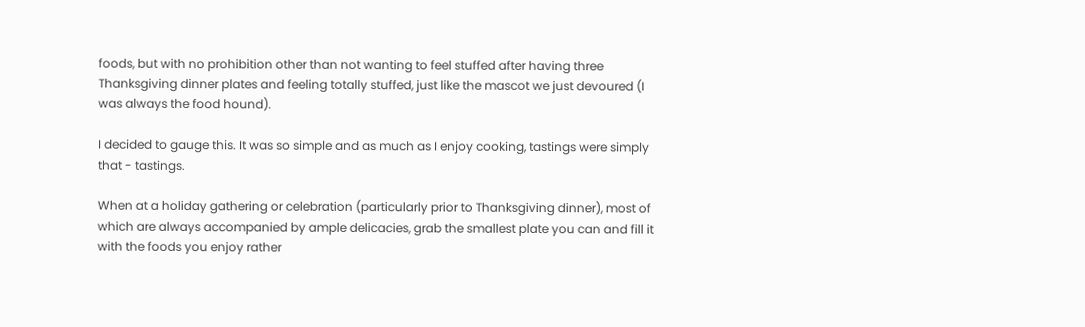foods, but with no prohibition other than not wanting to feel stuffed after having three Thanksgiving dinner plates and feeling totally stuffed, just like the mascot we just devoured (I was always the food hound).

I decided to gauge this. It was so simple and as much as I enjoy cooking, tastings were simply that - tastings.

When at a holiday gathering or celebration (particularly prior to Thanksgiving dinner), most of which are always accompanied by ample delicacies, grab the smallest plate you can and fill it with the foods you enjoy rather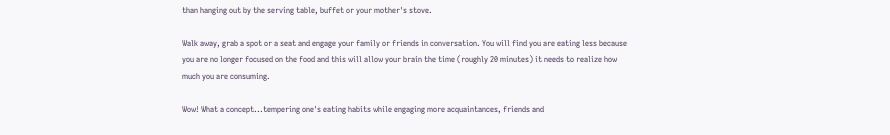than hanging out by the serving table, buffet or your mother's stove.

Walk away, grab a spot or a seat and engage your family or friends in conversation. You will find you are eating less because you are no longer focused on the food and this will allow your brain the time (roughly 20 minutes) it needs to realize how much you are consuming.

Wow! What a concept...tempering one's eating habits while engaging more acquaintances, friends and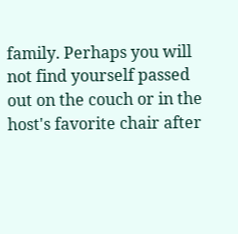family. Perhaps you will not find yourself passed out on the couch or in the host's favorite chair after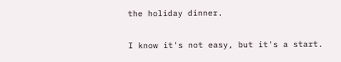the holiday dinner.

I know it's not easy, but it's a start.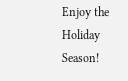Enjoy the Holiday Season!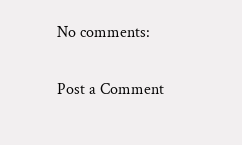No comments:

Post a Comment